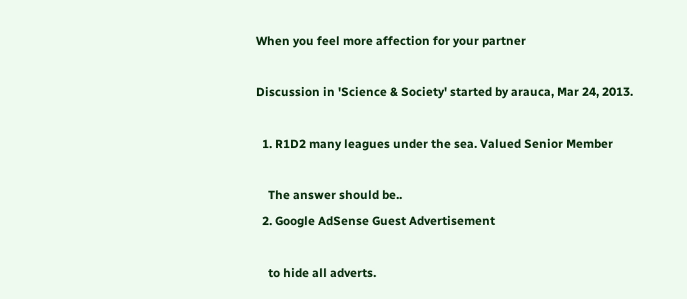When you feel more affection for your partner

Discussion in 'Science & Society' started by arauca, Mar 24, 2013.

  1. R1D2 many leagues under the sea. Valued Senior Member

    The answer should be..
  2. Google AdSense Guest Advertisement

    to hide all adverts.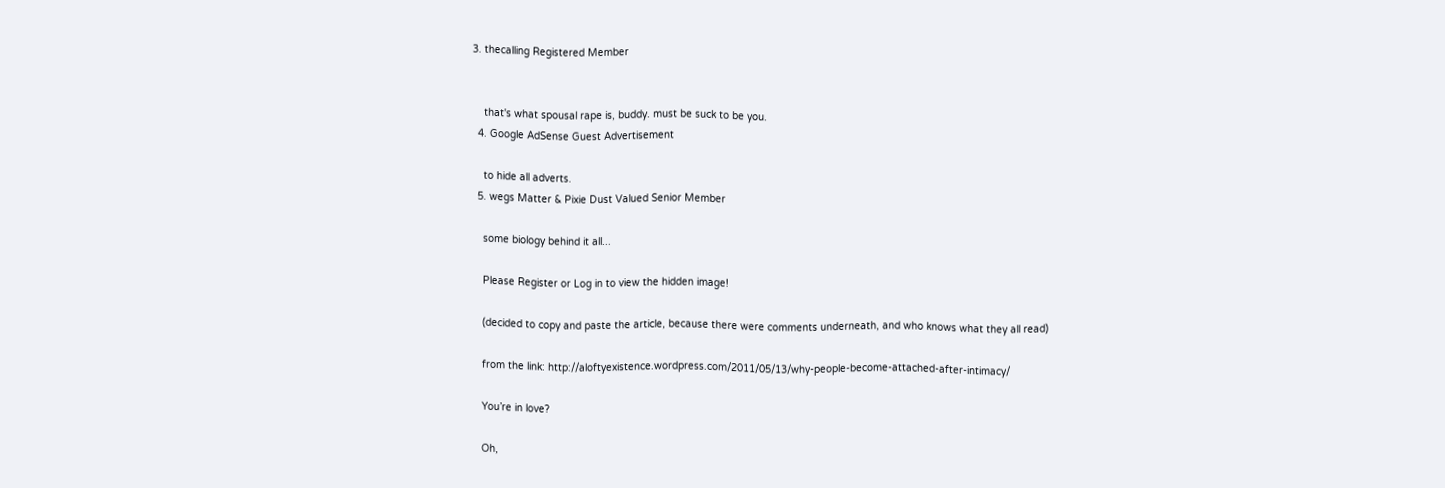3. thecalling Registered Member


    that's what spousal rape is, buddy. must be suck to be you.
  4. Google AdSense Guest Advertisement

    to hide all adverts.
  5. wegs Matter & Pixie Dust Valued Senior Member

    some biology behind it all...

    Please Register or Log in to view the hidden image!

    (decided to copy and paste the article, because there were comments underneath, and who knows what they all read)

    from the link: http://aloftyexistence.wordpress.com/2011/05/13/why-people-become-attached-after-intimacy/

    You’re in love?

    Oh,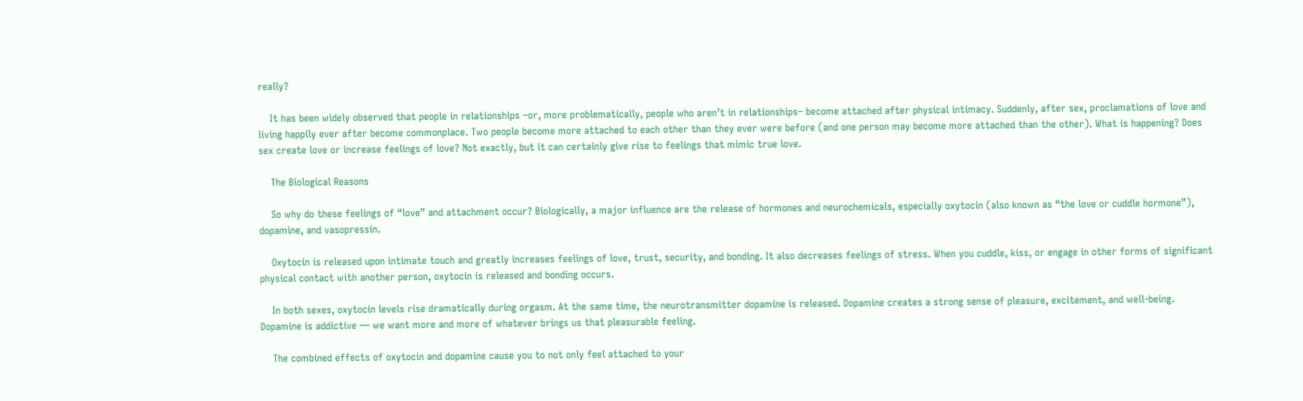really?

    It has been widely observed that people in relationships –or, more problematically, people who aren’t in relationships– become attached after physical intimacy. Suddenly, after sex, proclamations of love and living happily ever after become commonplace. Two people become more attached to each other than they ever were before (and one person may become more attached than the other). What is happening? Does sex create love or increase feelings of love? Not exactly, but it can certainly give rise to feelings that mimic true love.

    The Biological Reasons

    So why do these feelings of “love” and attachment occur? Biologically, a major influence are the release of hormones and neurochemicals, especially oxytocin (also known as “the love or cuddle hormone”), dopamine, and vasopressin.

    Oxytocin is released upon intimate touch and greatly increases feelings of love, trust, security, and bonding. It also decreases feelings of stress. When you cuddle, kiss, or engage in other forms of significant physical contact with another person, oxytocin is released and bonding occurs.

    In both sexes, oxytocin levels rise dramatically during orgasm. At the same time, the neurotransmitter dopamine is released. Dopamine creates a strong sense of pleasure, excitement, and well-being. Dopamine is addictive — we want more and more of whatever brings us that pleasurable feeling.

    The combined effects of oxytocin and dopamine cause you to not only feel attached to your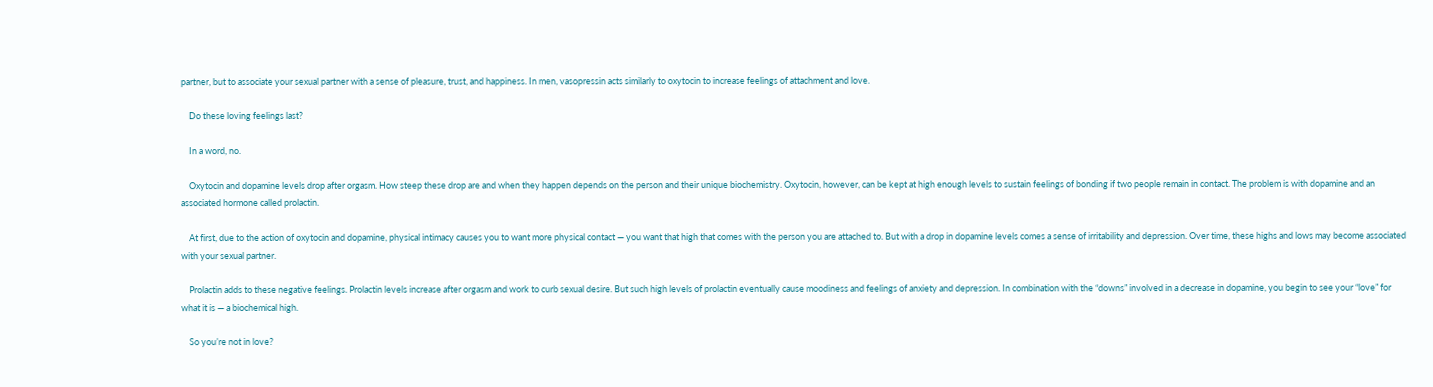partner, but to associate your sexual partner with a sense of pleasure, trust, and happiness. In men, vasopressin acts similarly to oxytocin to increase feelings of attachment and love.

    Do these loving feelings last?

    In a word, no.

    Oxytocin and dopamine levels drop after orgasm. How steep these drop are and when they happen depends on the person and their unique biochemistry. Oxytocin, however, can be kept at high enough levels to sustain feelings of bonding if two people remain in contact. The problem is with dopamine and an associated hormone called prolactin.

    At first, due to the action of oxytocin and dopamine, physical intimacy causes you to want more physical contact — you want that high that comes with the person you are attached to. But with a drop in dopamine levels comes a sense of irritability and depression. Over time, these highs and lows may become associated with your sexual partner.

    Prolactin adds to these negative feelings. Prolactin levels increase after orgasm and work to curb sexual desire. But such high levels of prolactin eventually cause moodiness and feelings of anxiety and depression. In combination with the “downs” involved in a decrease in dopamine, you begin to see your “love” for what it is — a biochemical high.

    So you’re not in love?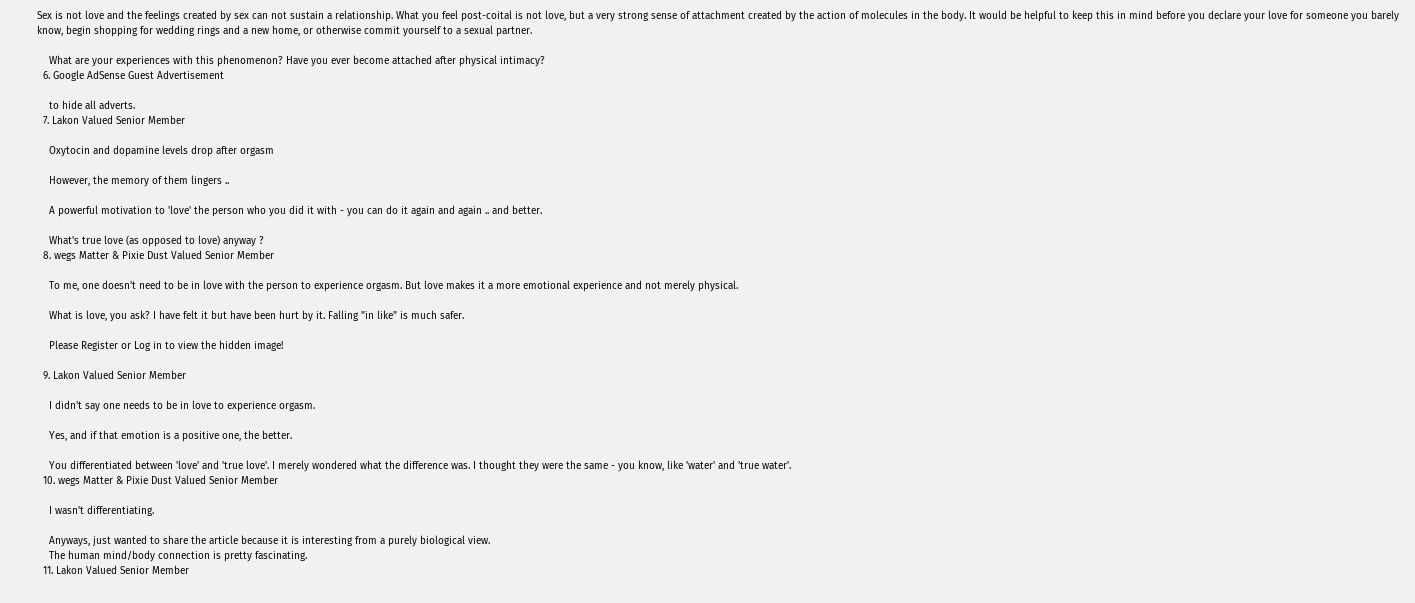Sex is not love and the feelings created by sex can not sustain a relationship. What you feel post-coital is not love, but a very strong sense of attachment created by the action of molecules in the body. It would be helpful to keep this in mind before you declare your love for someone you barely know, begin shopping for wedding rings and a new home, or otherwise commit yourself to a sexual partner.

    What are your experiences with this phenomenon? Have you ever become attached after physical intimacy?
  6. Google AdSense Guest Advertisement

    to hide all adverts.
  7. Lakon Valued Senior Member

    Oxytocin and dopamine levels drop after orgasm

    However, the memory of them lingers ..

    A powerful motivation to 'love' the person who you did it with - you can do it again and again .. and better.

    What's true love (as opposed to love) anyway ?
  8. wegs Matter & Pixie Dust Valued Senior Member

    To me, one doesn't need to be in love with the person to experience orgasm. But love makes it a more emotional experience and not merely physical.

    What is love, you ask? I have felt it but have been hurt by it. Falling "in like" is much safer.

    Please Register or Log in to view the hidden image!

  9. Lakon Valued Senior Member

    I didn't say one needs to be in love to experience orgasm.

    Yes, and if that emotion is a positive one, the better.

    You differentiated between 'love' and 'true love'. I merely wondered what the difference was. I thought they were the same - you know, like 'water' and 'true water'.
  10. wegs Matter & Pixie Dust Valued Senior Member

    I wasn't differentiating.

    Anyways, just wanted to share the article because it is interesting from a purely biological view.
    The human mind/body connection is pretty fascinating.
  11. Lakon Valued Senior Member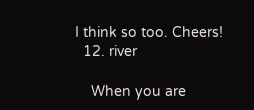I think so too. Cheers!
  12. river

    When you are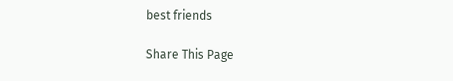best friends

Share This Page